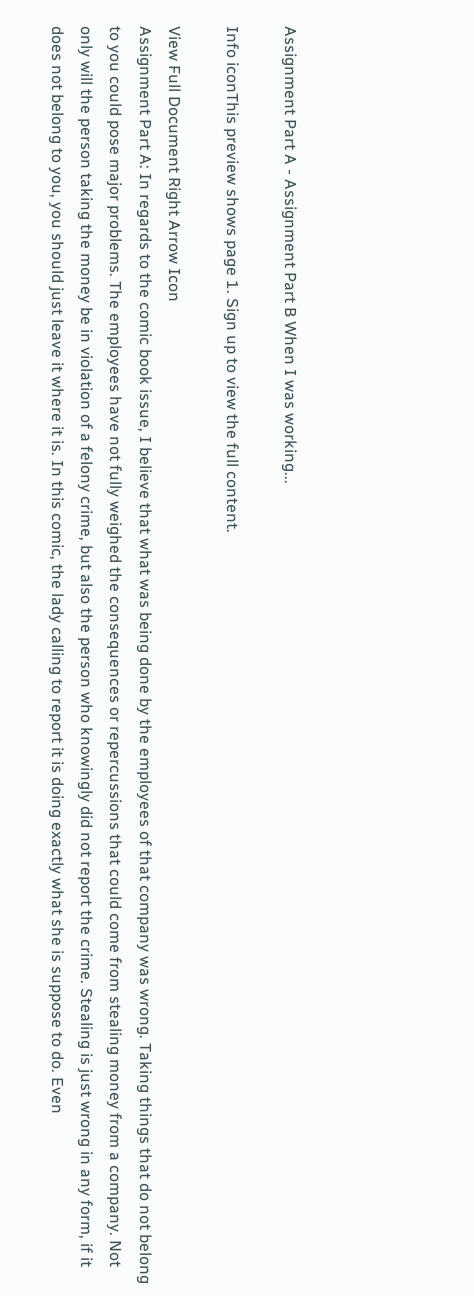Assignment Part A - Assignment Part B When I was working...

Info iconThis preview shows page 1. Sign up to view the full content.

View Full Document Right Arrow Icon
Assignment Part A: In regards to the comic book issue, I believe that what was being done by the employees of that company was wrong. Taking things that do not belong to you could pose major problems. The employees have not fully weighed the consequences or repercussions that could come from stealing money from a company. Not only will the person taking the money be in violation of a felony crime, but also the person who knowingly did not report the crime. Stealing is just wrong in any form, if it does not belong to you, you should just leave it where it is. In this comic, the lady calling to report it is doing exactly what she is suppose to do. Even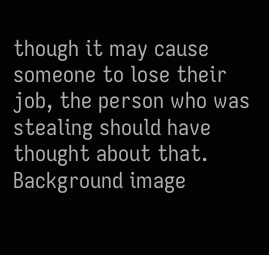though it may cause someone to lose their job, the person who was stealing should have thought about that.
Background image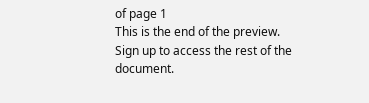of page 1
This is the end of the preview. Sign up to access the rest of the document.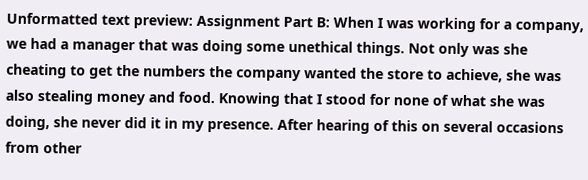Unformatted text preview: Assignment Part B: When I was working for a company, we had a manager that was doing some unethical things. Not only was she cheating to get the numbers the company wanted the store to achieve, she was also stealing money and food. Knowing that I stood for none of what she was doing, she never did it in my presence. After hearing of this on several occasions from other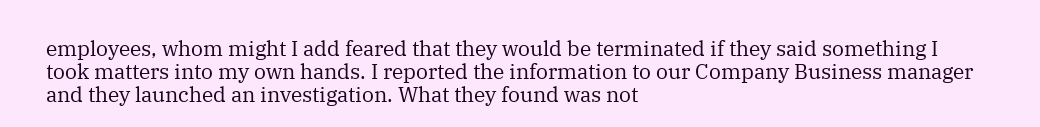employees, whom might I add feared that they would be terminated if they said something I took matters into my own hands. I reported the information to our Company Business manager and they launched an investigation. What they found was not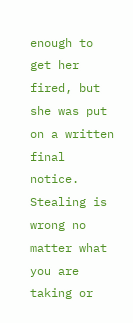enough to get her fired, but she was put on a written final notice. Stealing is wrong no matter what you are taking or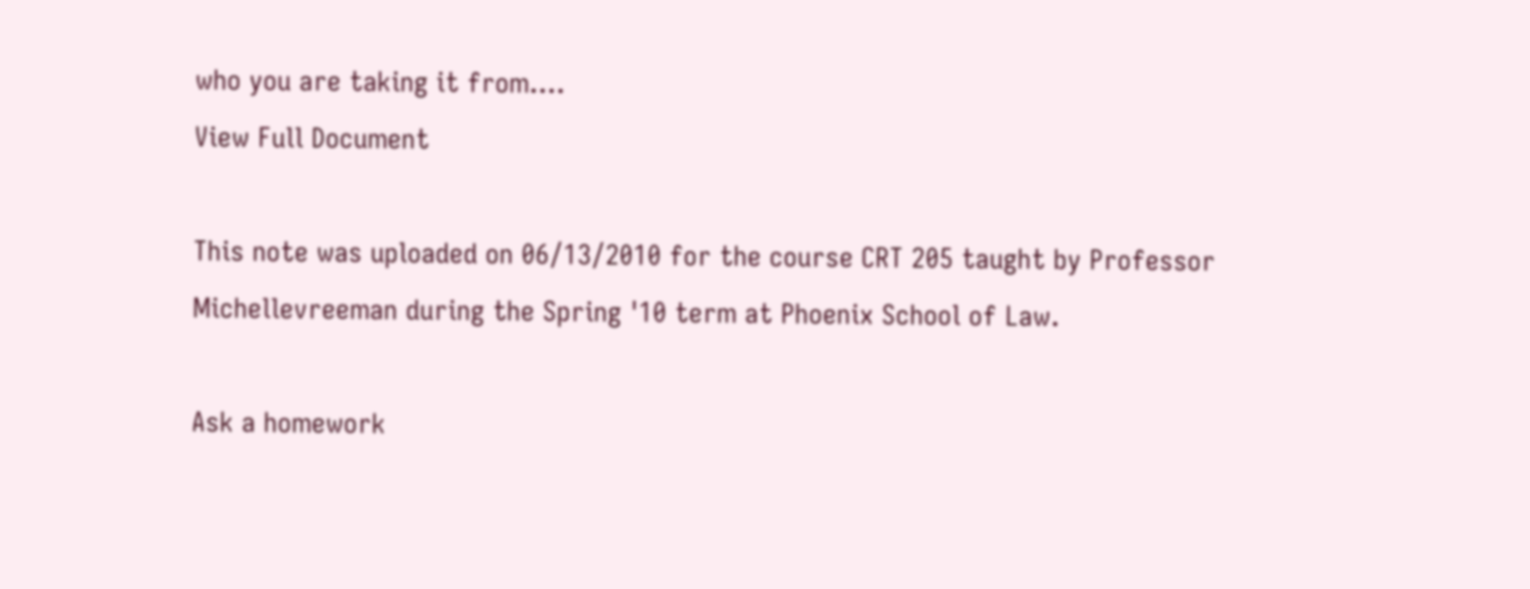who you are taking it from....
View Full Document

This note was uploaded on 06/13/2010 for the course CRT 205 taught by Professor Michellevreeman during the Spring '10 term at Phoenix School of Law.

Ask a homework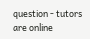question - tutors are online